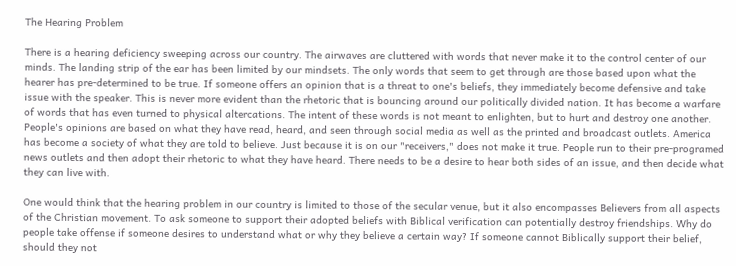The Hearing Problem

There is a hearing deficiency sweeping across our country. The airwaves are cluttered with words that never make it to the control center of our minds. The landing strip of the ear has been limited by our mindsets. The only words that seem to get through are those based upon what the hearer has pre-determined to be true. If someone offers an opinion that is a threat to one's beliefs, they immediately become defensive and take issue with the speaker. This is never more evident than the rhetoric that is bouncing around our politically divided nation. It has become a warfare of words that has even turned to physical altercations. The intent of these words is not meant to enlighten, but to hurt and destroy one another. People's opinions are based on what they have read, heard, and seen through social media as well as the printed and broadcast outlets. America has become a society of what they are told to believe. Just because it is on our "receivers," does not make it true. People run to their pre-programed news outlets and then adopt their rhetoric to what they have heard. There needs to be a desire to hear both sides of an issue, and then decide what they can live with.

One would think that the hearing problem in our country is limited to those of the secular venue, but it also encompasses Believers from all aspects of the Christian movement. To ask someone to support their adopted beliefs with Biblical verification can potentially destroy friendships. Why do people take offense if someone desires to understand what or why they believe a certain way? If someone cannot Biblically support their belief, should they not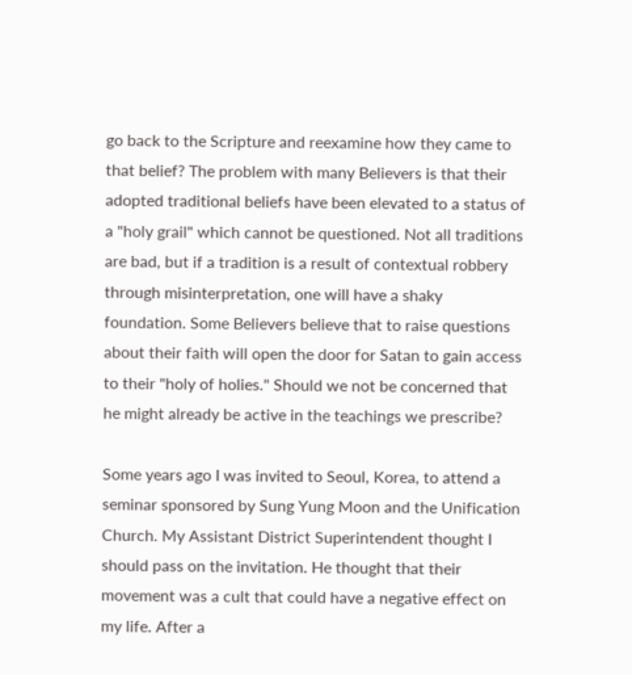go back to the Scripture and reexamine how they came to that belief? The problem with many Believers is that their adopted traditional beliefs have been elevated to a status of a "holy grail" which cannot be questioned. Not all traditions are bad, but if a tradition is a result of contextual robbery through misinterpretation, one will have a shaky foundation. Some Believers believe that to raise questions about their faith will open the door for Satan to gain access to their "holy of holies." Should we not be concerned that he might already be active in the teachings we prescribe?

Some years ago I was invited to Seoul, Korea, to attend a seminar sponsored by Sung Yung Moon and the Unification Church. My Assistant District Superintendent thought I should pass on the invitation. He thought that their movement was a cult that could have a negative effect on my life. After a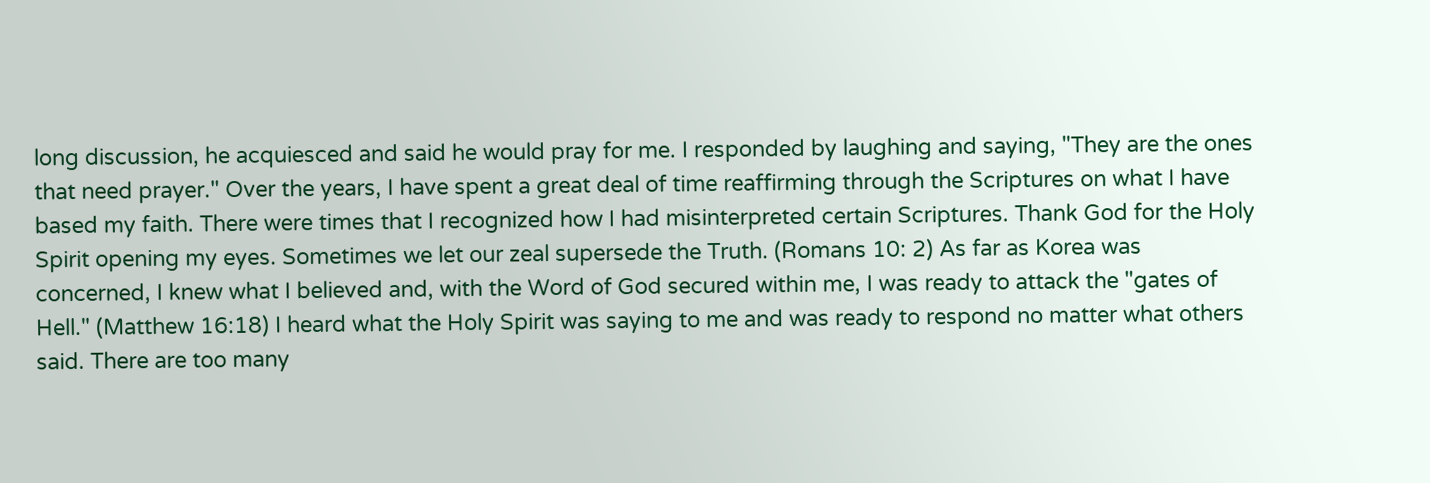long discussion, he acquiesced and said he would pray for me. I responded by laughing and saying, "They are the ones that need prayer." Over the years, I have spent a great deal of time reaffirming through the Scriptures on what I have based my faith. There were times that I recognized how I had misinterpreted certain Scriptures. Thank God for the Holy Spirit opening my eyes. Sometimes we let our zeal supersede the Truth. (Romans 10: 2) As far as Korea was concerned, I knew what I believed and, with the Word of God secured within me, I was ready to attack the "gates of Hell." (Matthew 16:18) I heard what the Holy Spirit was saying to me and was ready to respond no matter what others said. There are too many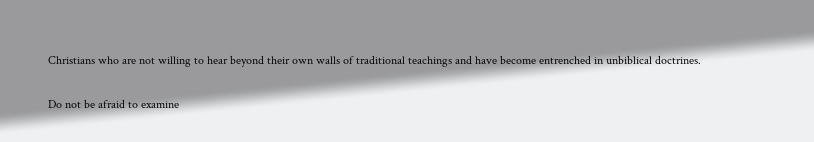Christians who are not willing to hear beyond their own walls of traditional teachings and have become entrenched in unbiblical doctrines.

Do not be afraid to examine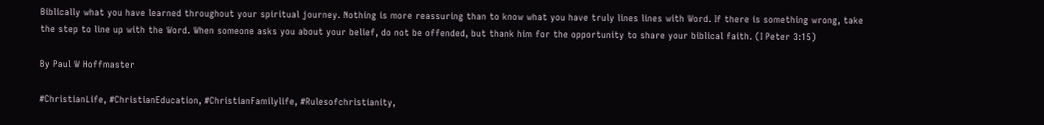Biblically what you have learned throughout your spiritual journey. Nothing is more reassuring than to know what you have truly lines lines with Word. If there is something wrong, take the step to line up with the Word. When someone asks you about your belief, do not be offended, but thank him for the opportunity to share your biblical faith. (I Peter 3:15)

By Paul W Hoffmaster

#ChristianLife, #ChristianEducation, #ChristianFamilylife, #Rulesofchristianity,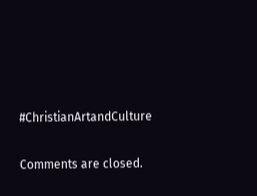#ChristianArtandCulture

Comments are closed.